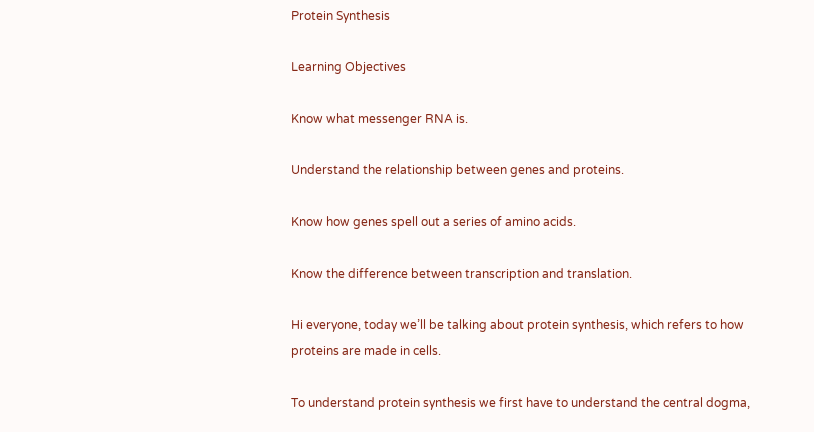Protein Synthesis

Learning Objectives

Know what messenger RNA is.

Understand the relationship between genes and proteins.

Know how genes spell out a series of amino acids.

Know the difference between transcription and translation.

Hi everyone, today we’ll be talking about protein synthesis, which refers to how proteins are made in cells.

To understand protein synthesis we first have to understand the central dogma,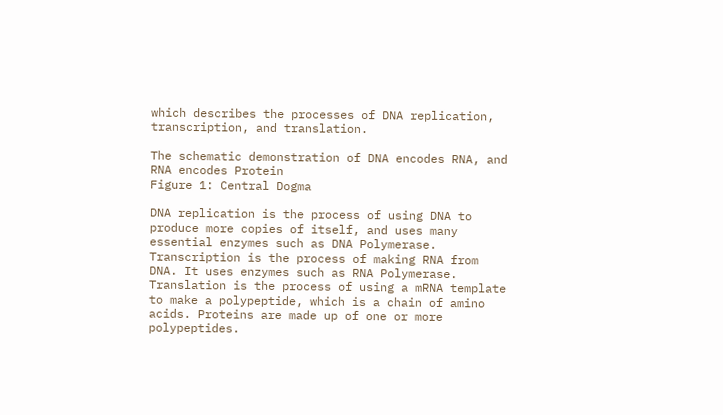which describes the processes of DNA replication, transcription, and translation.

The schematic demonstration of DNA encodes RNA, and RNA encodes Protein
Figure 1: Central Dogma

DNA replication is the process of using DNA to produce more copies of itself, and uses many essential enzymes such as DNA Polymerase. Transcription is the process of making RNA from DNA. It uses enzymes such as RNA Polymerase. Translation is the process of using a mRNA template to make a polypeptide, which is a chain of amino acids. Proteins are made up of one or more polypeptides.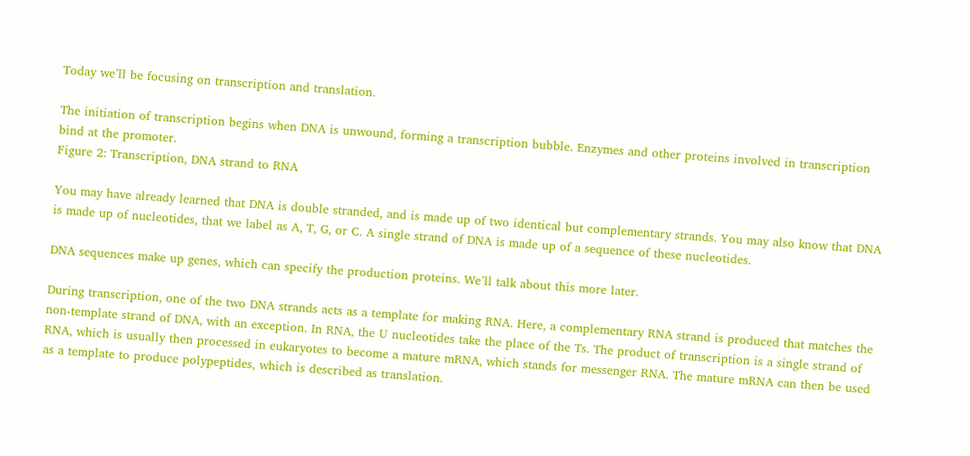Today we’ll be focusing on transcription and translation.

The initiation of transcription begins when DNA is unwound, forming a transcription bubble. Enzymes and other proteins involved in transcription bind at the promoter.
Figure 2: Transcription, DNA strand to RNA

You may have already learned that DNA is double stranded, and is made up of two identical but complementary strands. You may also know that DNA is made up of nucleotides, that we label as A, T, G, or C. A single strand of DNA is made up of a sequence of these nucleotides.

DNA sequences make up genes, which can specify the production proteins. We’ll talk about this more later.

During transcription, one of the two DNA strands acts as a template for making RNA. Here, a complementary RNA strand is produced that matches the non-template strand of DNA, with an exception. In RNA, the U nucleotides take the place of the Ts. The product of transcription is a single strand of RNA, which is usually then processed in eukaryotes to become a mature mRNA, which stands for messenger RNA. The mature mRNA can then be used as a template to produce polypeptides, which is described as translation.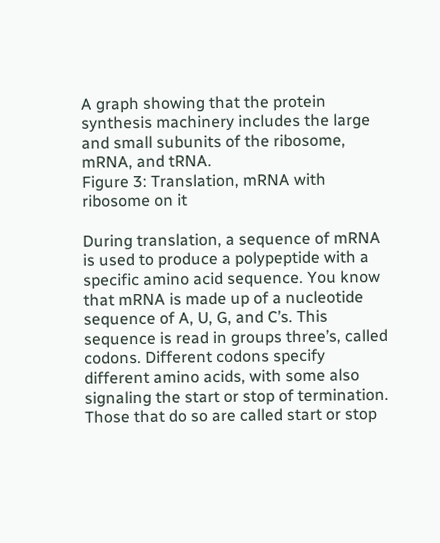A graph showing that the protein synthesis machinery includes the large and small subunits of the ribosome, mRNA, and tRNA.
Figure 3: Translation, mRNA with ribosome on it

During translation, a sequence of mRNA is used to produce a polypeptide with a specific amino acid sequence. You know that mRNA is made up of a nucleotide sequence of A, U, G, and C’s. This sequence is read in groups three’s, called codons. Different codons specify different amino acids, with some also signaling the start or stop of termination. Those that do so are called start or stop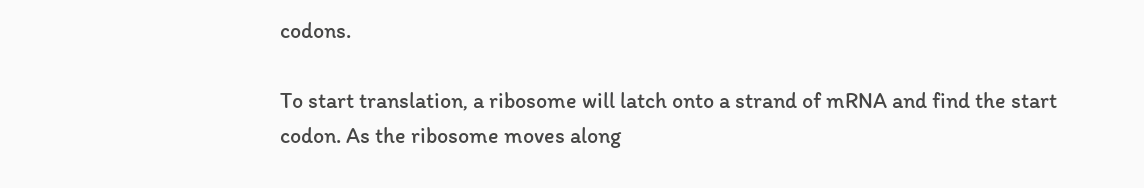codons.

To start translation, a ribosome will latch onto a strand of mRNA and find the start codon. As the ribosome moves along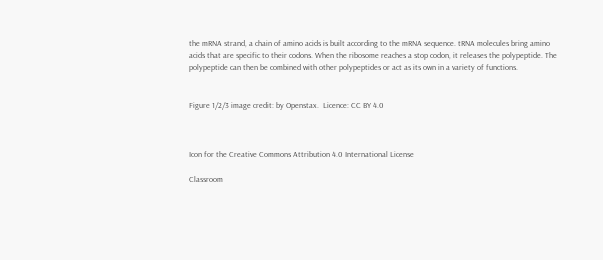the mRNA strand, a chain of amino acids is built according to the mRNA sequence. tRNA molecules bring amino acids that are specific to their codons. When the ribosome reaches a stop codon, it releases the polypeptide. The polypeptide can then be combined with other polypeptides or act as its own in a variety of functions.


Figure 1/2/3 image credit: by Openstax.  Licence: CC BY 4.0



Icon for the Creative Commons Attribution 4.0 International License

Classroom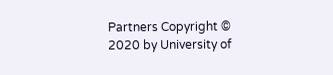Partners Copyright © 2020 by University of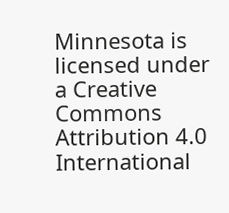Minnesota is licensed under a Creative Commons Attribution 4.0 International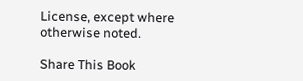License, except where otherwise noted.

Share This Book